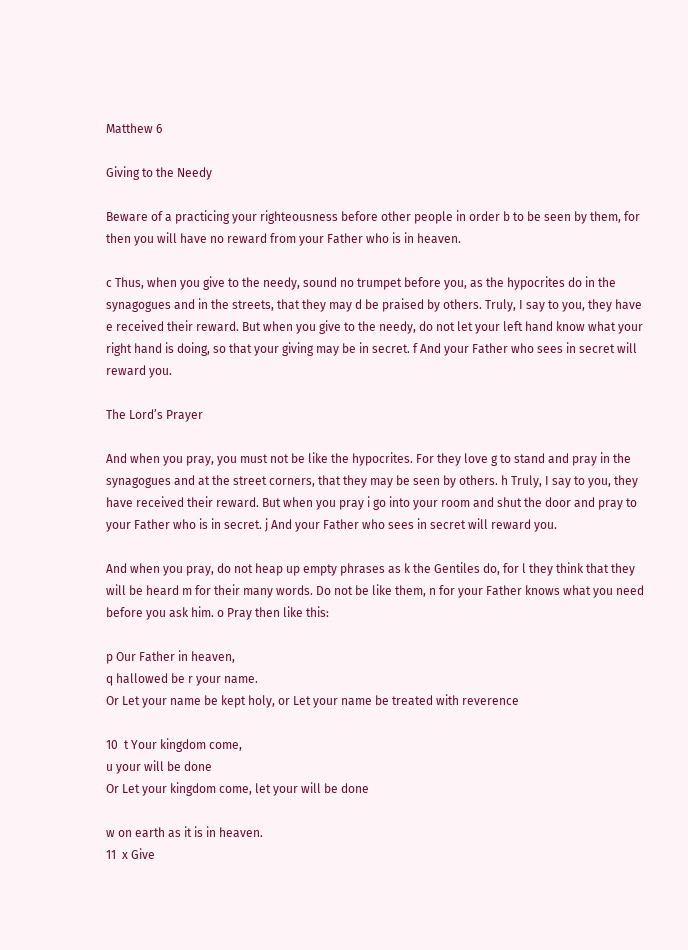Matthew 6

Giving to the Needy

Beware of a practicing your righteousness before other people in order b to be seen by them, for then you will have no reward from your Father who is in heaven.

c Thus, when you give to the needy, sound no trumpet before you, as the hypocrites do in the synagogues and in the streets, that they may d be praised by others. Truly, I say to you, they have e received their reward. But when you give to the needy, do not let your left hand know what your right hand is doing, so that your giving may be in secret. f And your Father who sees in secret will reward you.

The Lord’s Prayer

And when you pray, you must not be like the hypocrites. For they love g to stand and pray in the synagogues and at the street corners, that they may be seen by others. h Truly, I say to you, they have received their reward. But when you pray i go into your room and shut the door and pray to your Father who is in secret. j And your Father who sees in secret will reward you.

And when you pray, do not heap up empty phrases as k the Gentiles do, for l they think that they will be heard m for their many words. Do not be like them, n for your Father knows what you need before you ask him. o Pray then like this:

p Our Father in heaven,
q hallowed be r your name.
Or Let your name be kept holy, or Let your name be treated with reverence

10  t Your kingdom come,
u your will be done
Or Let your kingdom come, let your will be done

w on earth as it is in heaven.
11  x Give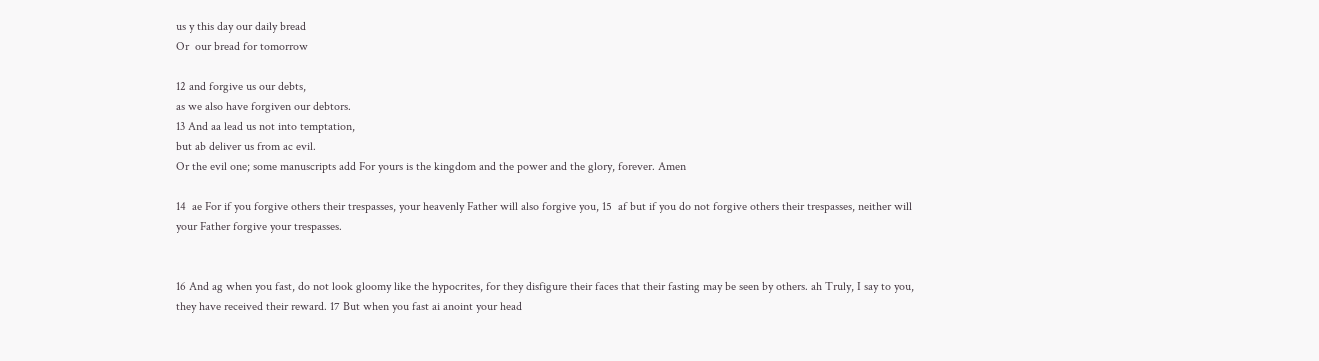us y this day our daily bread
Or  our bread for tomorrow

12 and forgive us our debts,
as we also have forgiven our debtors.
13 And aa lead us not into temptation,
but ab deliver us from ac evil.
Or the evil one; some manuscripts add For yours is the kingdom and the power and the glory, forever. Amen

14  ae For if you forgive others their trespasses, your heavenly Father will also forgive you, 15  af but if you do not forgive others their trespasses, neither will your Father forgive your trespasses.


16 And ag when you fast, do not look gloomy like the hypocrites, for they disfigure their faces that their fasting may be seen by others. ah Truly, I say to you, they have received their reward. 17 But when you fast ai anoint your head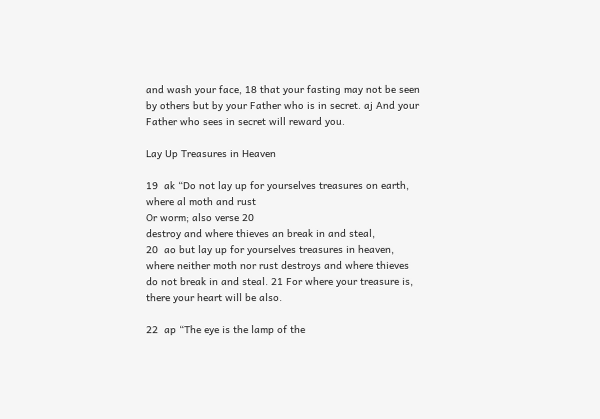and wash your face, 18 that your fasting may not be seen by others but by your Father who is in secret. aj And your Father who sees in secret will reward you.

Lay Up Treasures in Heaven

19  ak “Do not lay up for yourselves treasures on earth, where al moth and rust
Or worm; also verse 20
destroy and where thieves an break in and steal,
20  ao but lay up for yourselves treasures in heaven, where neither moth nor rust destroys and where thieves do not break in and steal. 21 For where your treasure is, there your heart will be also.

22  ap “The eye is the lamp of the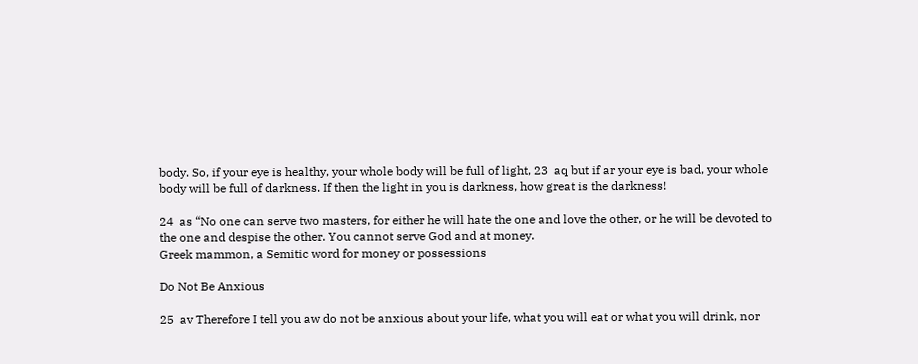body. So, if your eye is healthy, your whole body will be full of light, 23  aq but if ar your eye is bad, your whole body will be full of darkness. If then the light in you is darkness, how great is the darkness!

24  as “No one can serve two masters, for either he will hate the one and love the other, or he will be devoted to the one and despise the other. You cannot serve God and at money.
Greek mammon, a Semitic word for money or possessions

Do Not Be Anxious

25  av Therefore I tell you aw do not be anxious about your life, what you will eat or what you will drink, nor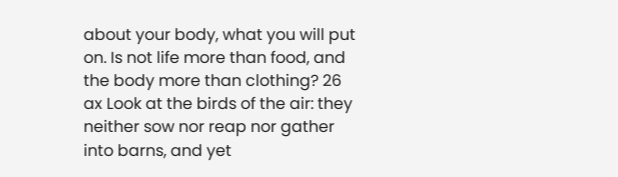about your body, what you will put on. Is not life more than food, and the body more than clothing? 26  ax Look at the birds of the air: they neither sow nor reap nor gather into barns, and yet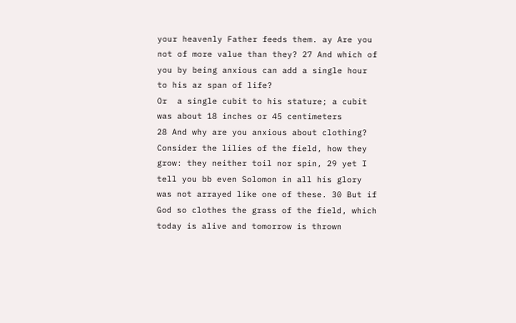your heavenly Father feeds them. ay Are you not of more value than they? 27 And which of you by being anxious can add a single hour to his az span of life?
Or  a single cubit to his stature; a cubit was about 18 inches or 45 centimeters
28 And why are you anxious about clothing? Consider the lilies of the field, how they grow: they neither toil nor spin, 29 yet I tell you bb even Solomon in all his glory was not arrayed like one of these. 30 But if God so clothes the grass of the field, which today is alive and tomorrow is thrown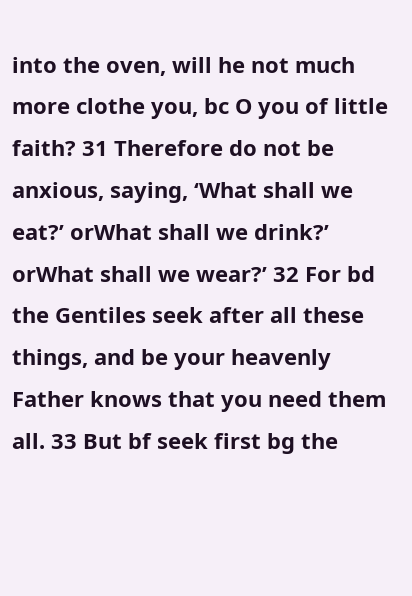into the oven, will he not much more clothe you, bc O you of little faith? 31 Therefore do not be anxious, saying, ‘What shall we eat?’ orWhat shall we drink?’ orWhat shall we wear?’ 32 For bd the Gentiles seek after all these things, and be your heavenly Father knows that you need them all. 33 But bf seek first bg the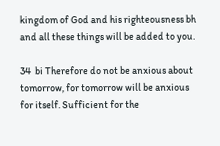kingdom of God and his righteousness bh and all these things will be added to you.

34  bi Therefore do not be anxious about tomorrow, for tomorrow will be anxious for itself. Sufficient for the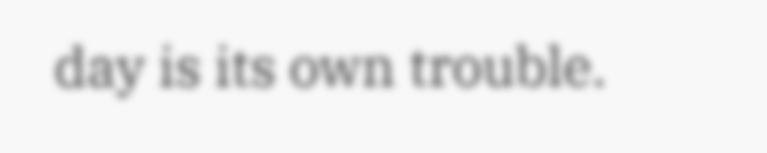day is its own trouble.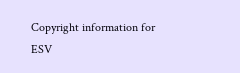Copyright information for ESV